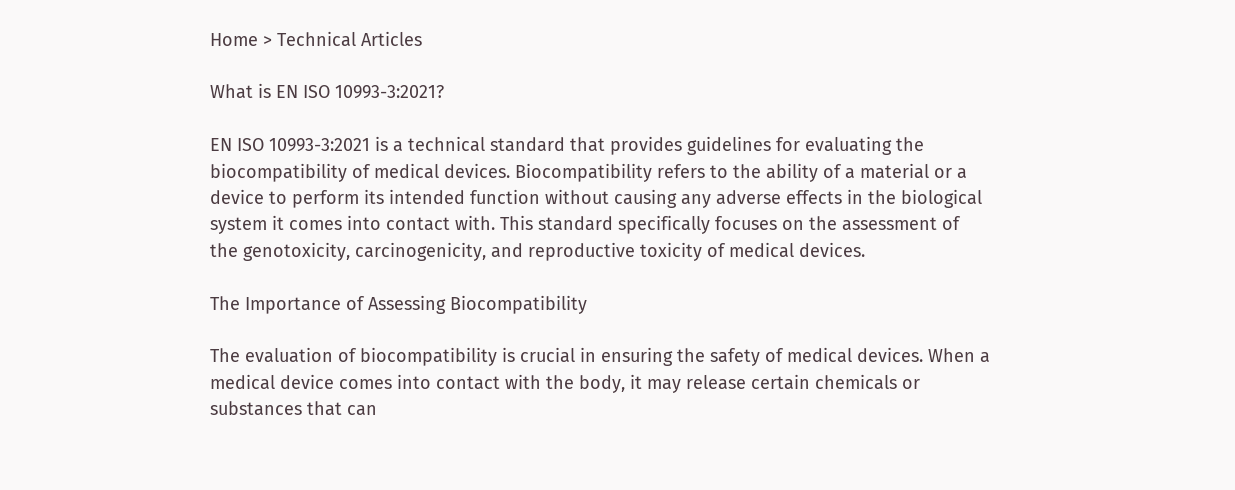Home > Technical Articles

What is EN ISO 10993-3:2021?

EN ISO 10993-3:2021 is a technical standard that provides guidelines for evaluating the biocompatibility of medical devices. Biocompatibility refers to the ability of a material or a device to perform its intended function without causing any adverse effects in the biological system it comes into contact with. This standard specifically focuses on the assessment of the genotoxicity, carcinogenicity, and reproductive toxicity of medical devices.

The Importance of Assessing Biocompatibility

The evaluation of biocompatibility is crucial in ensuring the safety of medical devices. When a medical device comes into contact with the body, it may release certain chemicals or substances that can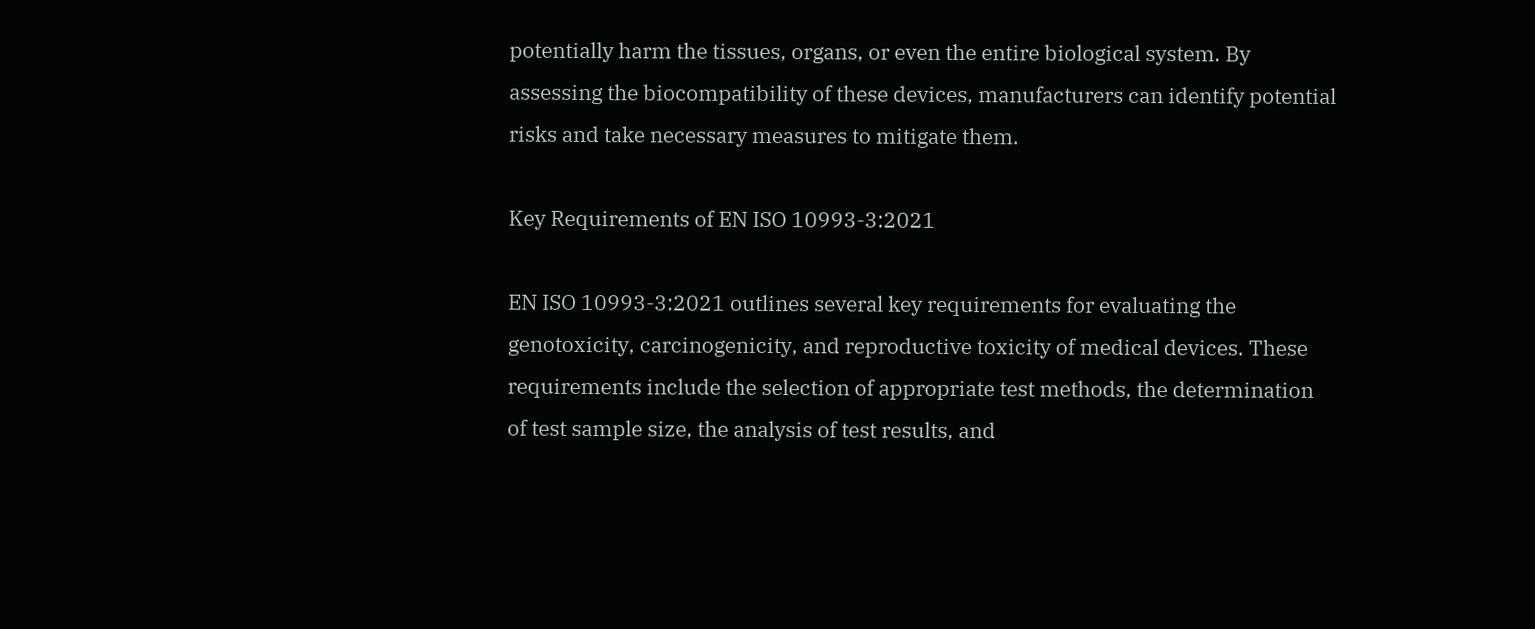potentially harm the tissues, organs, or even the entire biological system. By assessing the biocompatibility of these devices, manufacturers can identify potential risks and take necessary measures to mitigate them.

Key Requirements of EN ISO 10993-3:2021

EN ISO 10993-3:2021 outlines several key requirements for evaluating the genotoxicity, carcinogenicity, and reproductive toxicity of medical devices. These requirements include the selection of appropriate test methods, the determination of test sample size, the analysis of test results, and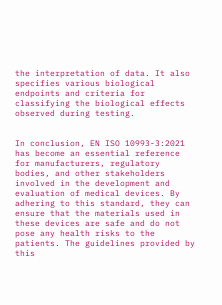the interpretation of data. It also specifies various biological endpoints and criteria for classifying the biological effects observed during testing.


In conclusion, EN ISO 10993-3:2021 has become an essential reference for manufacturers, regulatory bodies, and other stakeholders involved in the development and evaluation of medical devices. By adhering to this standard, they can ensure that the materials used in these devices are safe and do not pose any health risks to the patients. The guidelines provided by this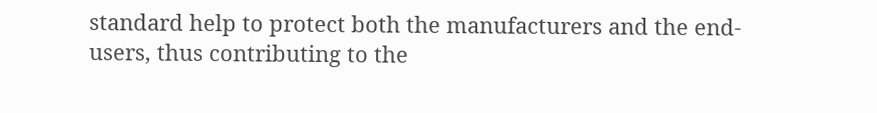standard help to protect both the manufacturers and the end-users, thus contributing to the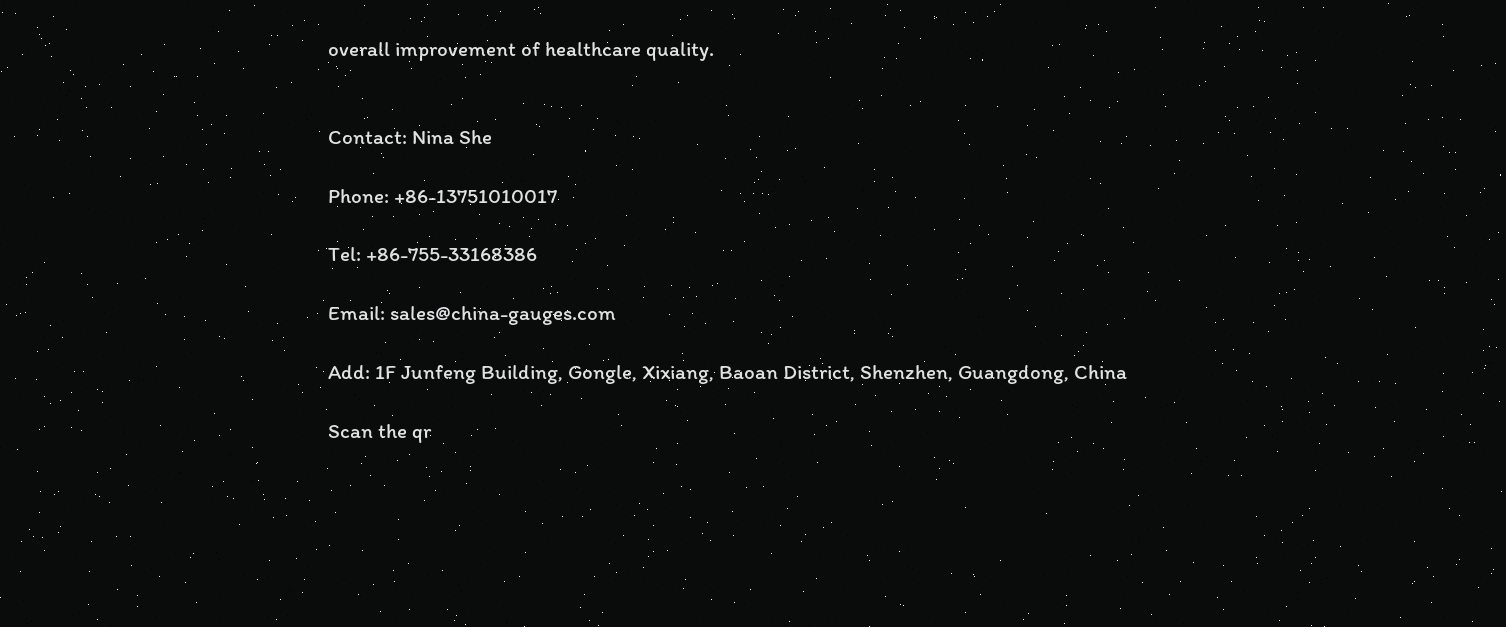overall improvement of healthcare quality.


Contact: Nina She

Phone: +86-13751010017

Tel: +86-755-33168386

Email: sales@china-gauges.com

Add: 1F Junfeng Building, Gongle, Xixiang, Baoan District, Shenzhen, Guangdong, China

Scan the qr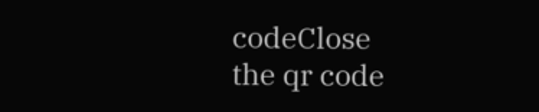codeClose
the qr code